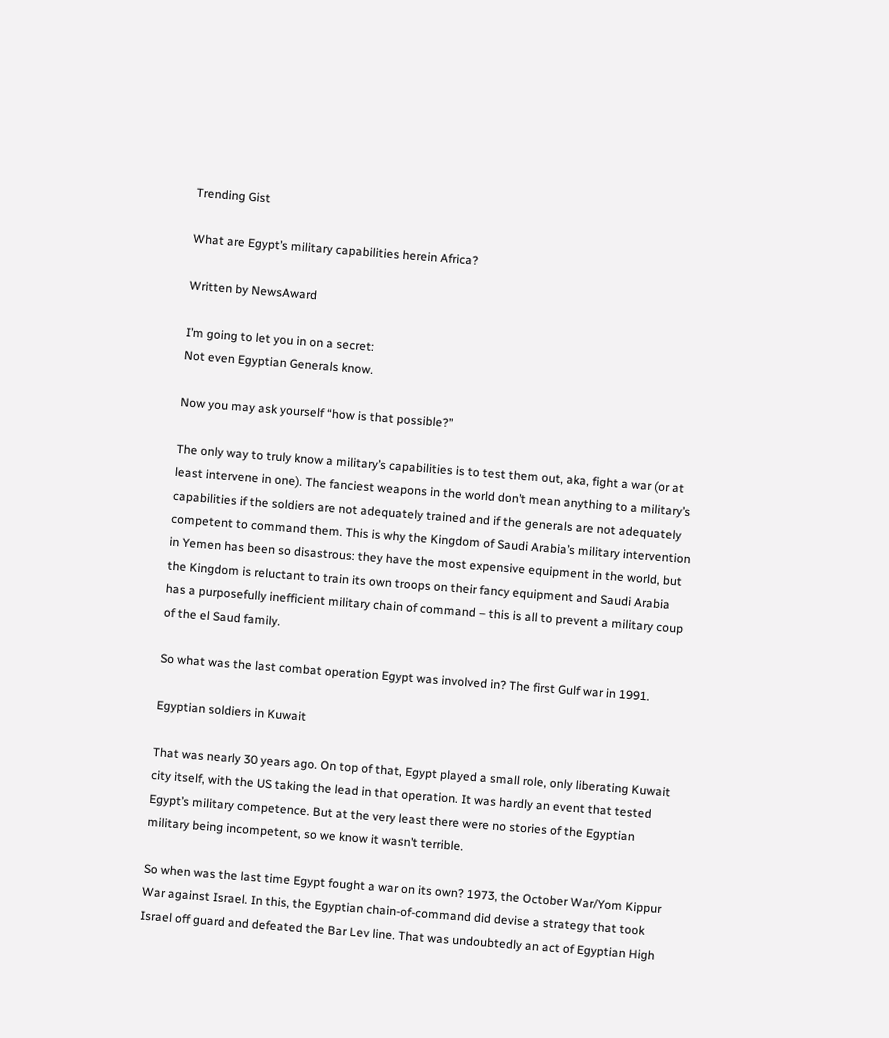Trending Gist

What are Egypt’s military capabilities herein Africa?

Written by NewsAward

I’m going to let you in on a secret:
Not even Egyptian Generals know.

Now you may ask yourself “how is that possible?”

The only way to truly know a military’s capabilities is to test them out, aka, fight a war (or at least intervene in one). The fanciest weapons in the world don’t mean anything to a military’s capabilities if the soldiers are not adequately trained and if the generals are not adequately competent to command them. This is why the Kingdom of Saudi Arabia’s military intervention in Yemen has been so disastrous: they have the most expensive equipment in the world, but the Kingdom is reluctant to train its own troops on their fancy equipment and Saudi Arabia has a purposefully inefficient military chain of command – this is all to prevent a military coup of the el Saud family.

So what was the last combat operation Egypt was involved in? The first Gulf war in 1991.

Egyptian soldiers in Kuwait

That was nearly 30 years ago. On top of that, Egypt played a small role, only liberating Kuwait city itself, with the US taking the lead in that operation. It was hardly an event that tested Egypt’s military competence. But at the very least there were no stories of the Egyptian military being incompetent, so we know it wasn’t terrible.

So when was the last time Egypt fought a war on its own? 1973, the October War/Yom Kippur War against Israel. In this, the Egyptian chain-of-command did devise a strategy that took Israel off guard and defeated the Bar Lev line. That was undoubtedly an act of Egyptian High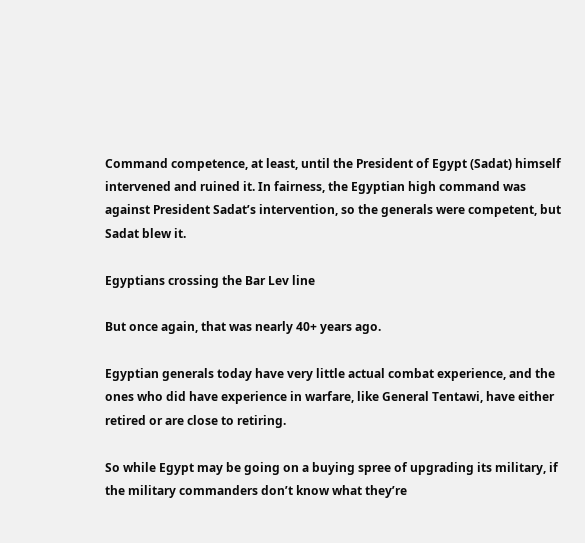Command competence, at least, until the President of Egypt (Sadat) himself intervened and ruined it. In fairness, the Egyptian high command was against President Sadat’s intervention, so the generals were competent, but Sadat blew it.

Egyptians crossing the Bar Lev line

But once again, that was nearly 40+ years ago.

Egyptian generals today have very little actual combat experience, and the ones who did have experience in warfare, like General Tentawi, have either retired or are close to retiring.

So while Egypt may be going on a buying spree of upgrading its military, if the military commanders don’t know what they’re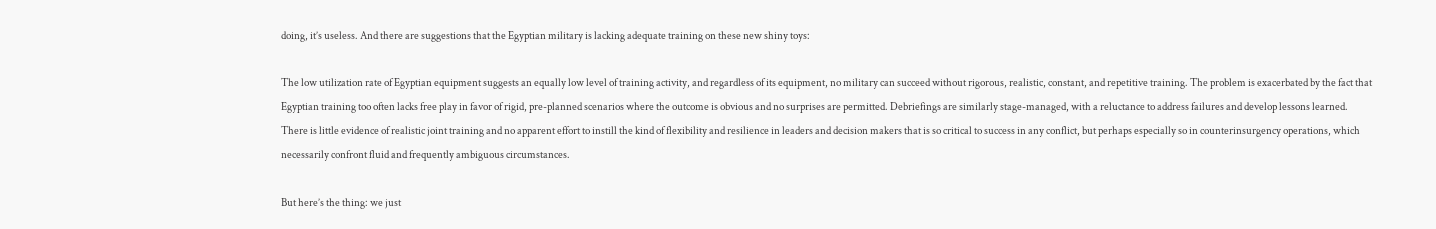doing, it’s useless. And there are suggestions that the Egyptian military is lacking adequate training on these new shiny toys:

The low utilization rate of Egyptian equipment suggests an equally low level of training activity, and regardless of its equipment, no military can succeed without rigorous, realistic, constant, and repetitive training. The problem is exacerbated by the fact that Egyptian training too often lacks free play in favor of rigid, pre-planned scenarios where the outcome is obvious and no surprises are permitted. Debriefings are similarly stage-managed, with a reluctance to address failures and develop lessons learned. There is little evidence of realistic joint training and no apparent effort to instill the kind of flexibility and resilience in leaders and decision makers that is so critical to success in any conflict, but perhaps especially so in counterinsurgency operations, which necessarily confront fluid and frequently ambiguous circumstances.

But here’s the thing: we just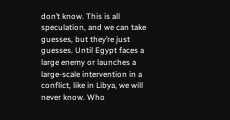don’t know. This is all speculation, and we can take guesses, but they’re just guesses. Until Egypt faces a large enemy or launches a large-scale intervention in a conflict, like in Libya, we will never know. Who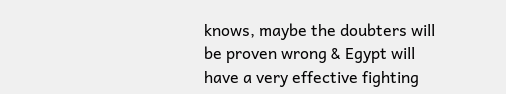knows, maybe the doubters will be proven wrong & Egypt will have a very effective fighting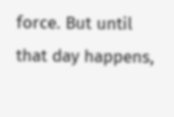force. But until that day happens,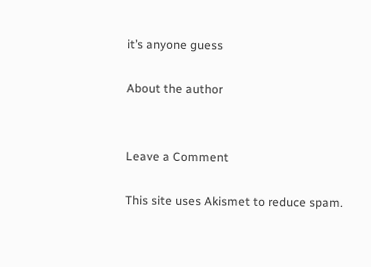it’s anyone guess

About the author


Leave a Comment

This site uses Akismet to reduce spam.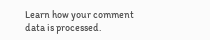Learn how your comment data is processed.